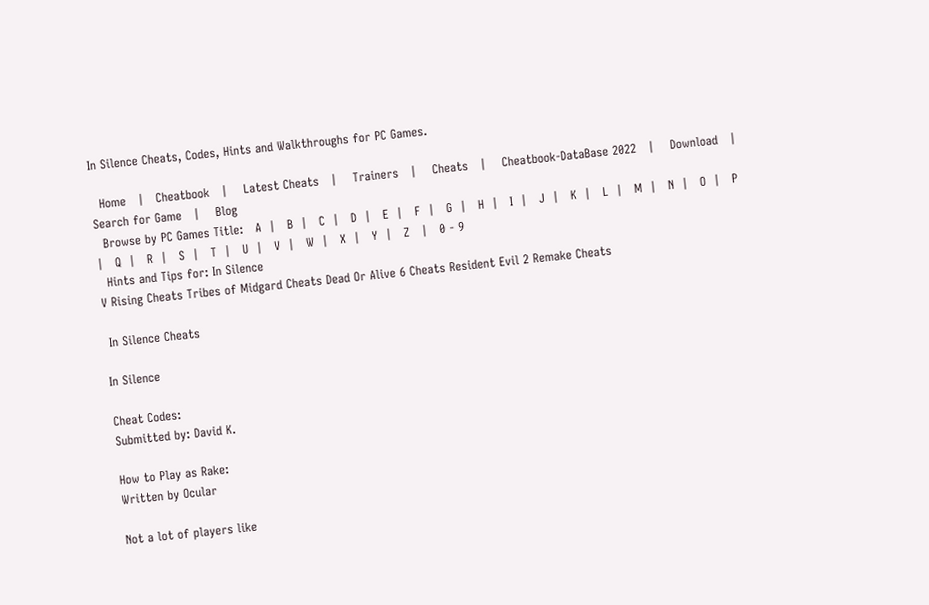In Silence Cheats, Codes, Hints and Walkthroughs for PC Games.

  Home   |   Cheatbook   |    Latest Cheats   |    Trainers   |    Cheats   |    Cheatbook-DataBase 2022   |    Download   |    Search for Game   |    Blog
  Browse by PC Games Title:   A  |   B  |   C  |   D  |   E  |   F  |   G  |   H  |   I  |   J  |   K  |   L  |   M  |   N  |   O  |   P  |   Q  |   R  |   S  |   T  |   U  |   V  |   W  |   X  |   Y  |   Z   |   0 - 9
  Hints and Tips for: In Silence
V Rising Cheats Tribes of Midgard Cheats Dead Or Alive 6 Cheats Resident Evil 2 Remake Cheats

 In Silence Cheats

In Silence

Cheat Codes:
Submitted by: David K.

How to Play as Rake:
Written by Ocular

Not a lot of players like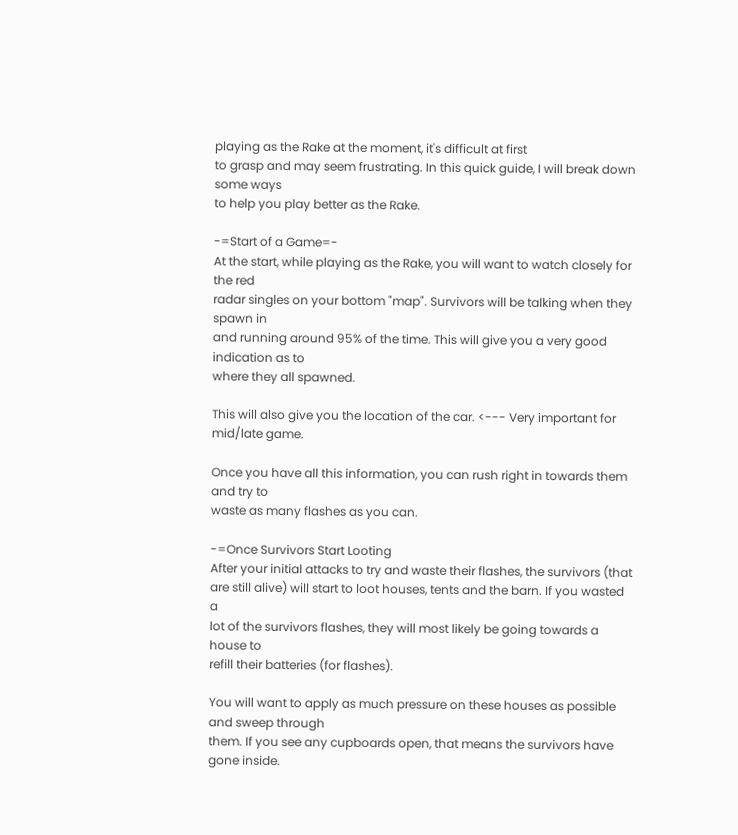playing as the Rake at the moment, it's difficult at first
to grasp and may seem frustrating. In this quick guide, I will break down some ways
to help you play better as the Rake.

-=Start of a Game=-
At the start, while playing as the Rake, you will want to watch closely for the red
radar singles on your bottom "map". Survivors will be talking when they spawn in
and running around 95% of the time. This will give you a very good indication as to
where they all spawned.

This will also give you the location of the car. <--- Very important for mid/late game.

Once you have all this information, you can rush right in towards them and try to
waste as many flashes as you can.

-=Once Survivors Start Looting
After your initial attacks to try and waste their flashes, the survivors (that
are still alive) will start to loot houses, tents and the barn. If you wasted a
lot of the survivors flashes, they will most likely be going towards a house to
refill their batteries (for flashes).

You will want to apply as much pressure on these houses as possible and sweep through
them. If you see any cupboards open, that means the survivors have gone inside.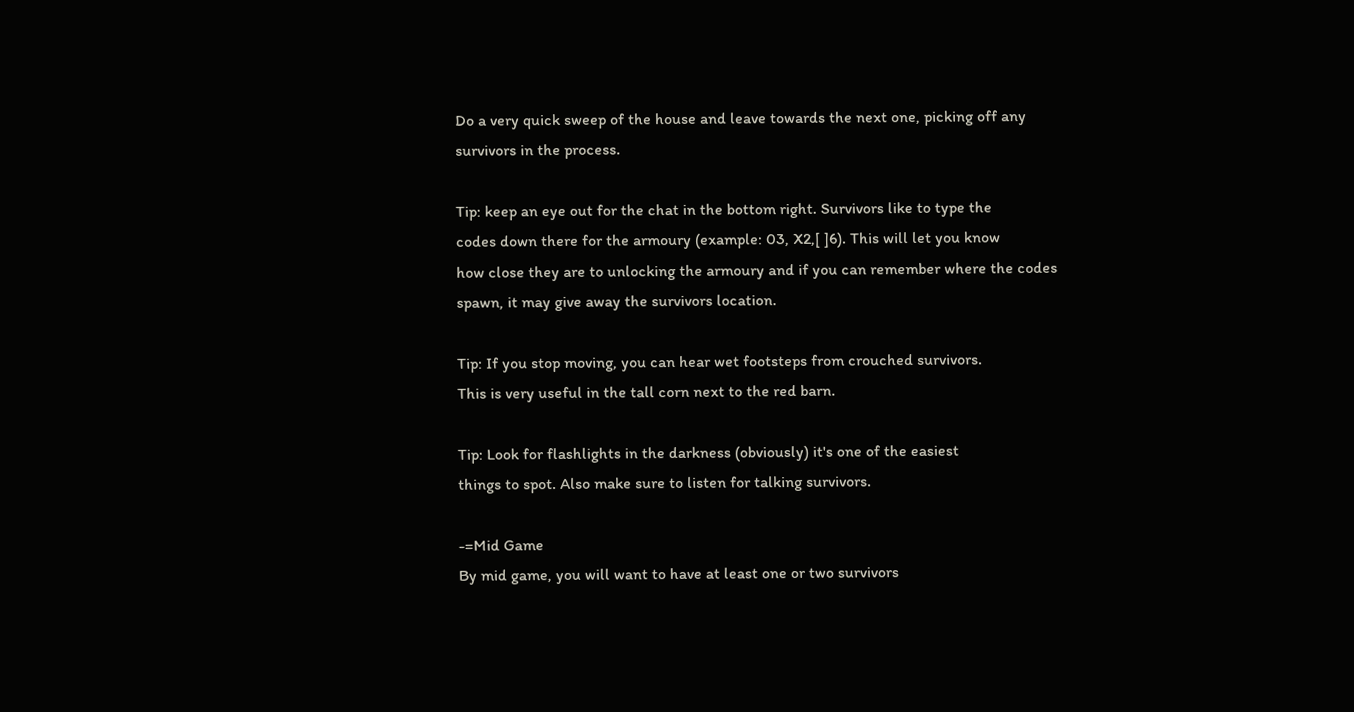Do a very quick sweep of the house and leave towards the next one, picking off any
survivors in the process.

Tip: keep an eye out for the chat in the bottom right. Survivors like to type the
codes down there for the armoury (example: 03, X2,[ ]6). This will let you know
how close they are to unlocking the armoury and if you can remember where the codes
spawn, it may give away the survivors location.

Tip: If you stop moving, you can hear wet footsteps from crouched survivors.
This is very useful in the tall corn next to the red barn.

Tip: Look for flashlights in the darkness (obviously) it's one of the easiest
things to spot. Also make sure to listen for talking survivors.

-=Mid Game
By mid game, you will want to have at least one or two survivors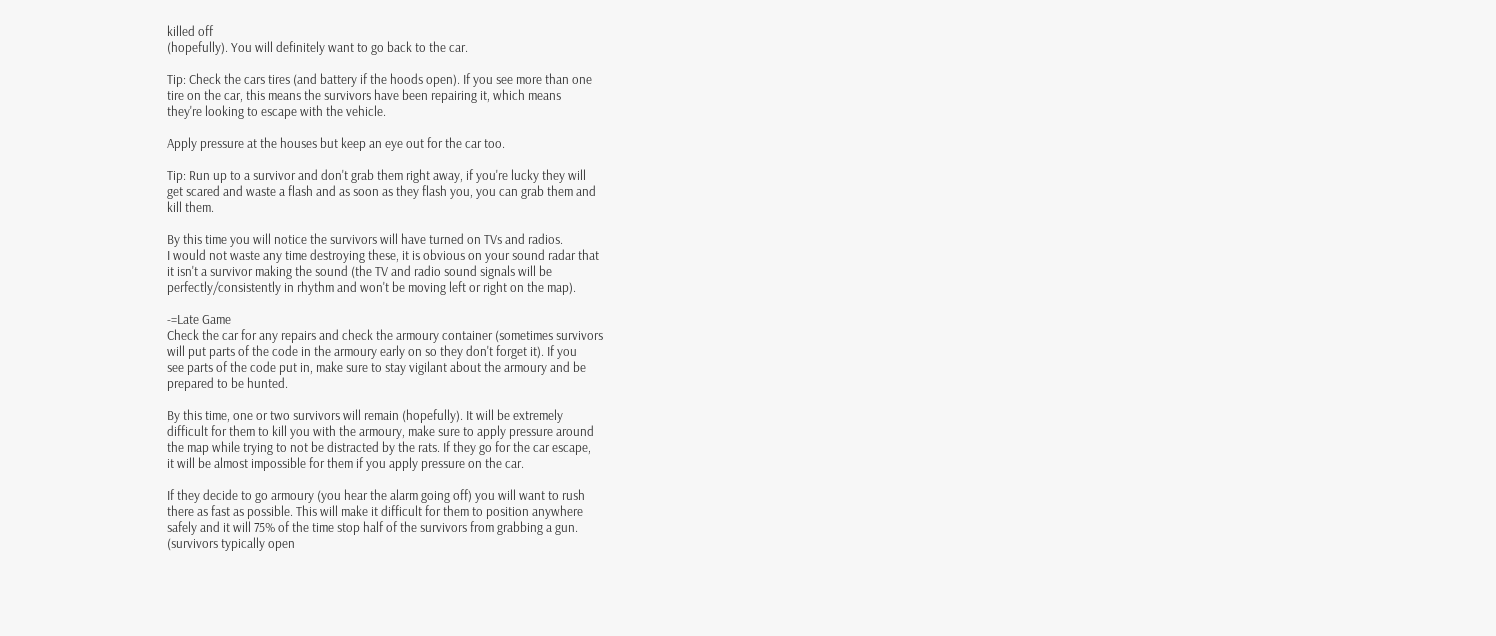killed off
(hopefully). You will definitely want to go back to the car.

Tip: Check the cars tires (and battery if the hoods open). If you see more than one
tire on the car, this means the survivors have been repairing it, which means
they're looking to escape with the vehicle.

Apply pressure at the houses but keep an eye out for the car too.

Tip: Run up to a survivor and don't grab them right away, if you're lucky they will
get scared and waste a flash and as soon as they flash you, you can grab them and
kill them.

By this time you will notice the survivors will have turned on TVs and radios.
I would not waste any time destroying these, it is obvious on your sound radar that
it isn't a survivor making the sound (the TV and radio sound signals will be
perfectly/consistently in rhythm and won't be moving left or right on the map).

-=Late Game
Check the car for any repairs and check the armoury container (sometimes survivors
will put parts of the code in the armoury early on so they don't forget it). If you
see parts of the code put in, make sure to stay vigilant about the armoury and be
prepared to be hunted.

By this time, one or two survivors will remain (hopefully). It will be extremely
difficult for them to kill you with the armoury, make sure to apply pressure around
the map while trying to not be distracted by the rats. If they go for the car escape,
it will be almost impossible for them if you apply pressure on the car.

If they decide to go armoury (you hear the alarm going off) you will want to rush
there as fast as possible. This will make it difficult for them to position anywhere
safely and it will 75% of the time stop half of the survivors from grabbing a gun.
(survivors typically open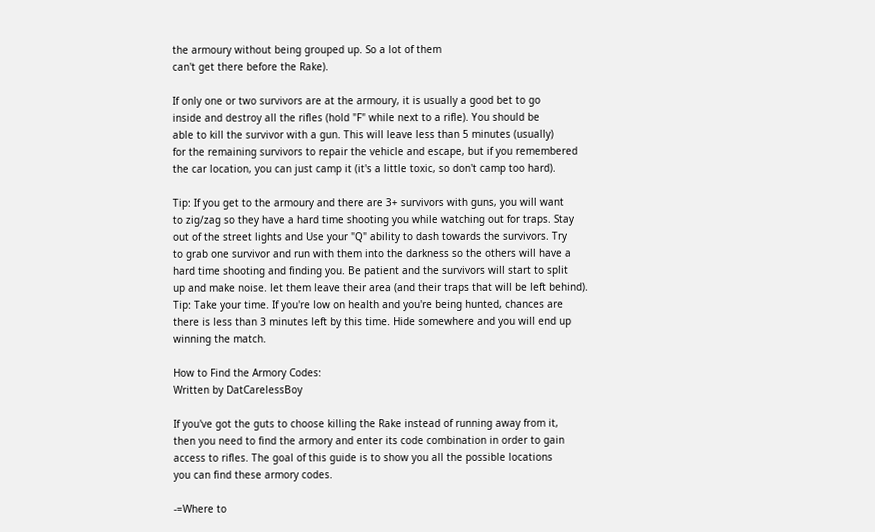the armoury without being grouped up. So a lot of them
can't get there before the Rake).

If only one or two survivors are at the armoury, it is usually a good bet to go
inside and destroy all the rifles (hold "F" while next to a rifle). You should be
able to kill the survivor with a gun. This will leave less than 5 minutes (usually)
for the remaining survivors to repair the vehicle and escape, but if you remembered
the car location, you can just camp it (it's a little toxic, so don't camp too hard).

Tip: If you get to the armoury and there are 3+ survivors with guns, you will want
to zig/zag so they have a hard time shooting you while watching out for traps. Stay
out of the street lights and Use your "Q" ability to dash towards the survivors. Try
to grab one survivor and run with them into the darkness so the others will have a
hard time shooting and finding you. Be patient and the survivors will start to split
up and make noise. let them leave their area (and their traps that will be left behind).
Tip: Take your time. If you're low on health and you're being hunted, chances are
there is less than 3 minutes left by this time. Hide somewhere and you will end up
winning the match.

How to Find the Armory Codes:
Written by DatCarelessBoy

If you've got the guts to choose killing the Rake instead of running away from it,
then you need to find the armory and enter its code combination in order to gain
access to rifles. The goal of this guide is to show you all the possible locations
you can find these armory codes.

-=Where to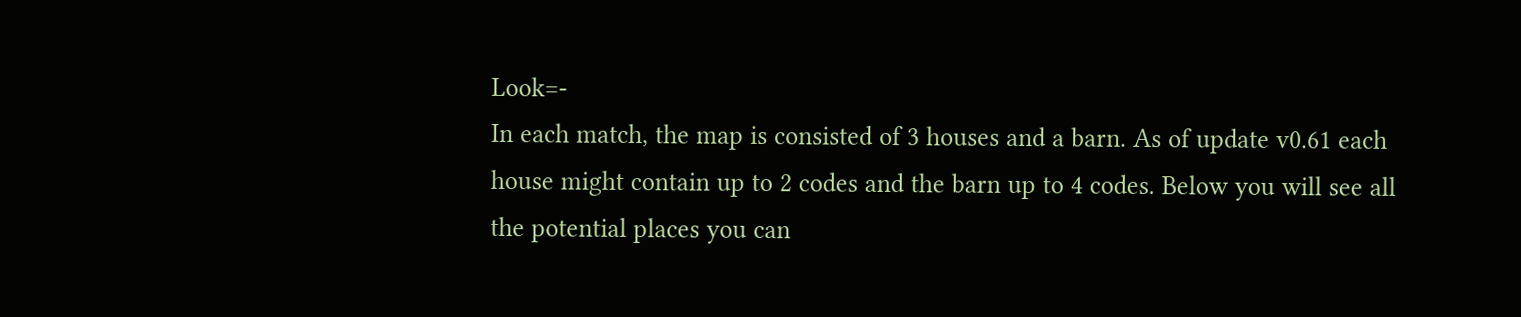Look=-
In each match, the map is consisted of 3 houses and a barn. As of update v0.61 each
house might contain up to 2 codes and the barn up to 4 codes. Below you will see all
the potential places you can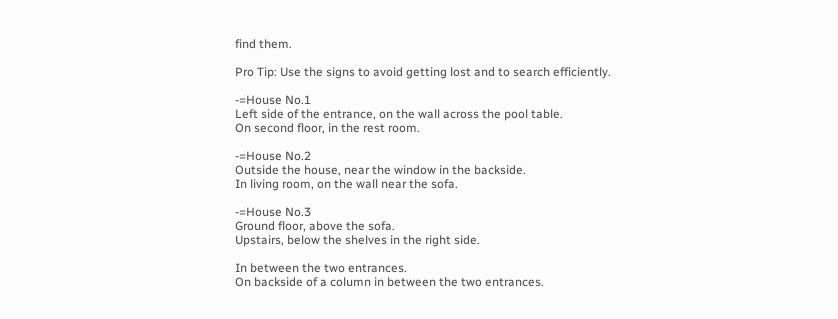find them.

Pro Tip: Use the signs to avoid getting lost and to search efficiently.

-=House No.1
Left side of the entrance, on the wall across the pool table.
On second floor, in the rest room.

-=House No.2
Outside the house, near the window in the backside.
In living room, on the wall near the sofa.

-=House No.3
Ground floor, above the sofa.
Upstairs, below the shelves in the right side.

In between the two entrances.
On backside of a column in between the two entrances.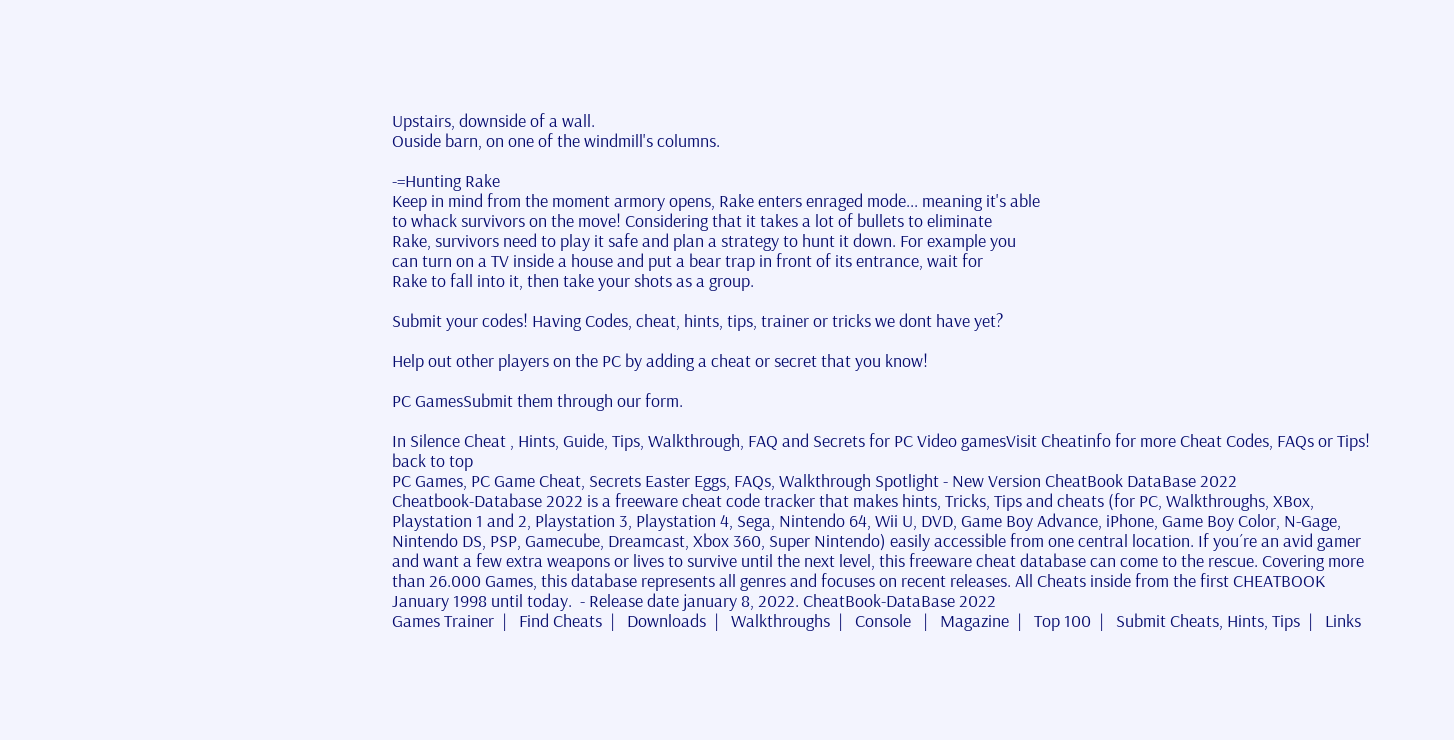Upstairs, downside of a wall.
Ouside barn, on one of the windmill's columns.

-=Hunting Rake
Keep in mind from the moment armory opens, Rake enters enraged mode... meaning it's able
to whack survivors on the move! Considering that it takes a lot of bullets to eliminate
Rake, survivors need to play it safe and plan a strategy to hunt it down. For example you
can turn on a TV inside a house and put a bear trap in front of its entrance, wait for
Rake to fall into it, then take your shots as a group.

Submit your codes! Having Codes, cheat, hints, tips, trainer or tricks we dont have yet?

Help out other players on the PC by adding a cheat or secret that you know!

PC GamesSubmit them through our form.

In Silence Cheat , Hints, Guide, Tips, Walkthrough, FAQ and Secrets for PC Video gamesVisit Cheatinfo for more Cheat Codes, FAQs or Tips!
back to top
PC Games, PC Game Cheat, Secrets Easter Eggs, FAQs, Walkthrough Spotlight - New Version CheatBook DataBase 2022
Cheatbook-Database 2022 is a freeware cheat code tracker that makes hints, Tricks, Tips and cheats (for PC, Walkthroughs, XBox, Playstation 1 and 2, Playstation 3, Playstation 4, Sega, Nintendo 64, Wii U, DVD, Game Boy Advance, iPhone, Game Boy Color, N-Gage, Nintendo DS, PSP, Gamecube, Dreamcast, Xbox 360, Super Nintendo) easily accessible from one central location. If you´re an avid gamer and want a few extra weapons or lives to survive until the next level, this freeware cheat database can come to the rescue. Covering more than 26.000 Games, this database represents all genres and focuses on recent releases. All Cheats inside from the first CHEATBOOK January 1998 until today.  - Release date january 8, 2022. CheatBook-DataBase 2022
Games Trainer  |   Find Cheats  |   Downloads  |   Walkthroughs  |   Console   |   Magazine  |   Top 100  |   Submit Cheats, Hints, Tips  |   Links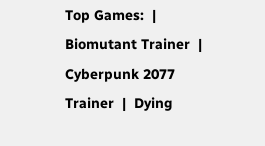Top Games:  |  Biomutant Trainer  |  Cyberpunk 2077 Trainer  |  Dying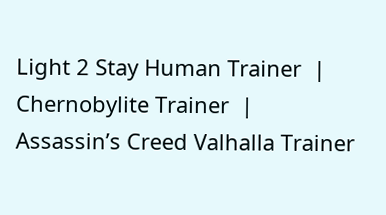Light 2 Stay Human Trainer  |  Chernobylite Trainer  |  Assassin’s Creed Valhalla Trainer